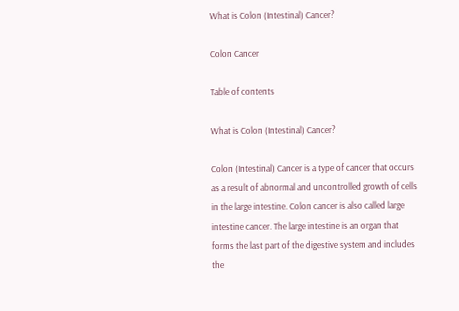What is Colon (Intestinal) Cancer?

Colon Cancer

Table of contents

What is Colon (Intestinal) Cancer?

Colon (Intestinal) Cancer is a type of cancer that occurs as a result of abnormal and uncontrolled growth of cells in the large intestine. Colon cancer is also called large intestine cancer. The large intestine is an organ that forms the last part of the digestive system and includes the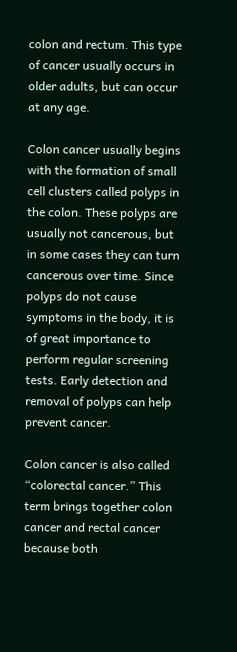colon and rectum. This type of cancer usually occurs in older adults, but can occur at any age.

Colon cancer usually begins with the formation of small cell clusters called polyps in the colon. These polyps are usually not cancerous, but in some cases they can turn cancerous over time. Since polyps do not cause symptoms in the body, it is of great importance to perform regular screening tests. Early detection and removal of polyps can help prevent cancer.

Colon cancer is also called “colorectal cancer.” This term brings together colon cancer and rectal cancer because both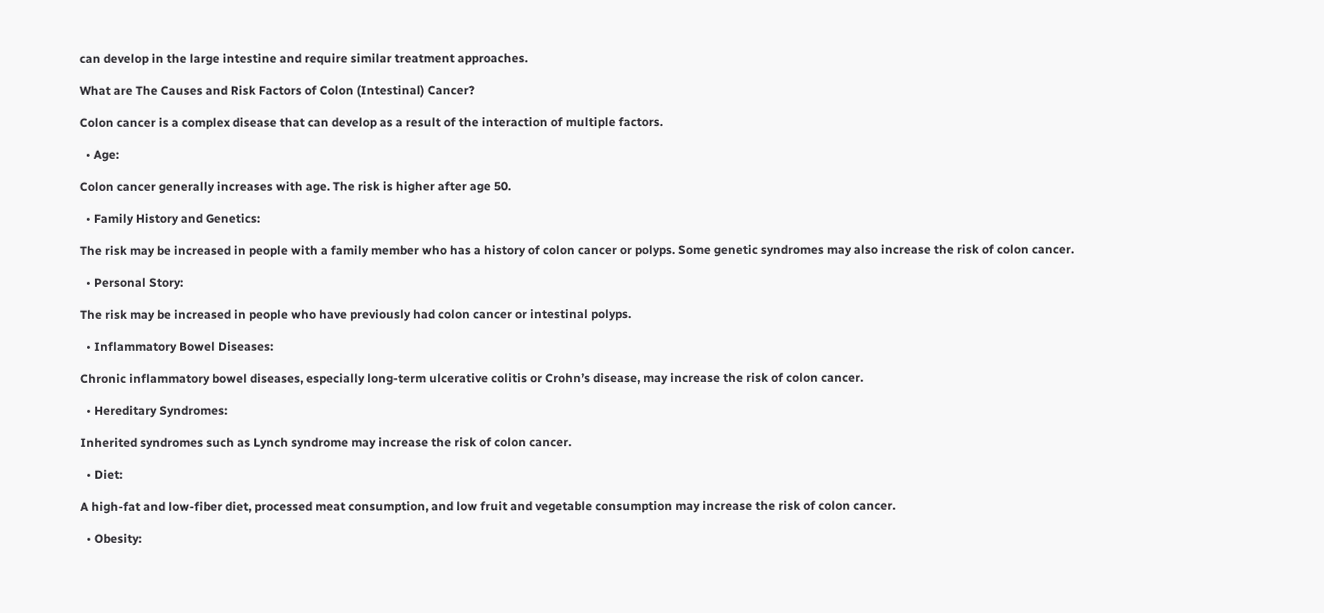can develop in the large intestine and require similar treatment approaches.

What are The Causes and Risk Factors of Colon (Intestinal) Cancer?

Colon cancer is a complex disease that can develop as a result of the interaction of multiple factors.

  • Age:

Colon cancer generally increases with age. The risk is higher after age 50.

  • Family History and Genetics:

The risk may be increased in people with a family member who has a history of colon cancer or polyps. Some genetic syndromes may also increase the risk of colon cancer.

  • Personal Story:

The risk may be increased in people who have previously had colon cancer or intestinal polyps.

  • Inflammatory Bowel Diseases:

Chronic inflammatory bowel diseases, especially long-term ulcerative colitis or Crohn’s disease, may increase the risk of colon cancer.

  • Hereditary Syndromes:

Inherited syndromes such as Lynch syndrome may increase the risk of colon cancer.

  • Diet:

A high-fat and low-fiber diet, processed meat consumption, and low fruit and vegetable consumption may increase the risk of colon cancer.

  • Obesity: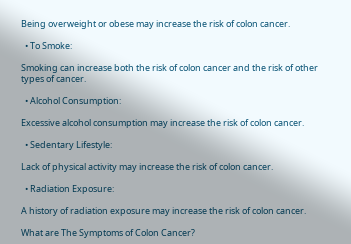Being overweight or obese may increase the risk of colon cancer.

  • To Smoke:

Smoking can increase both the risk of colon cancer and the risk of other types of cancer.

  • Alcohol Consumption:

Excessive alcohol consumption may increase the risk of colon cancer.

  • Sedentary Lifestyle:

Lack of physical activity may increase the risk of colon cancer.

  • Radiation Exposure:

A history of radiation exposure may increase the risk of colon cancer.

What are The Symptoms of Colon Cancer?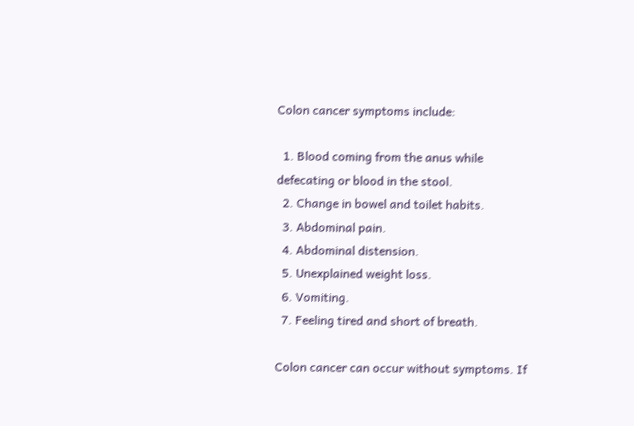Colon cancer symptoms include:

  1. Blood coming from the anus while defecating or blood in the stool.
  2. Change in bowel and toilet habits.
  3. Abdominal pain.
  4. Abdominal distension.
  5. Unexplained weight loss.
  6. Vomiting.
  7. Feeling tired and short of breath.

Colon cancer can occur without symptoms. If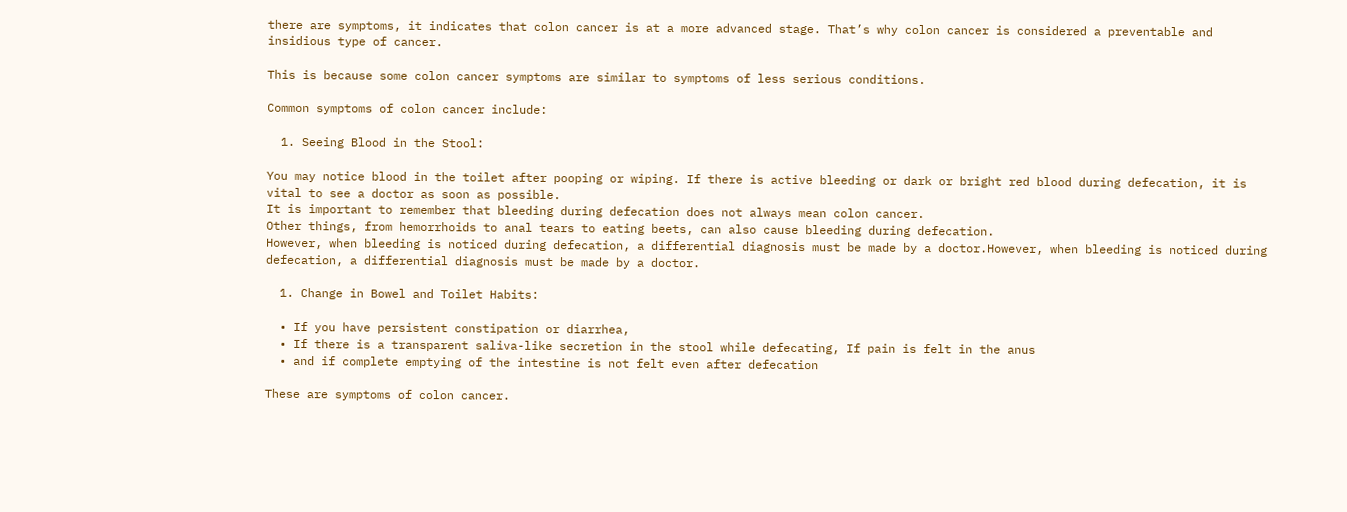there are symptoms, it indicates that colon cancer is at a more advanced stage. That’s why colon cancer is considered a preventable and insidious type of cancer.

This is because some colon cancer symptoms are similar to symptoms of less serious conditions.

Common symptoms of colon cancer include:

  1. Seeing Blood in the Stool:

You may notice blood in the toilet after pooping or wiping. If there is active bleeding or dark or bright red blood during defecation, it is vital to see a doctor as soon as possible.
It is important to remember that bleeding during defecation does not always mean colon cancer.
Other things, from hemorrhoids to anal tears to eating beets, can also cause bleeding during defecation.
However, when bleeding is noticed during defecation, a differential diagnosis must be made by a doctor.However, when bleeding is noticed during defecation, a differential diagnosis must be made by a doctor.

  1. Change in Bowel and Toilet Habits:

  • If you have persistent constipation or diarrhea,
  • If there is a transparent saliva-like secretion in the stool while defecating, If pain is felt in the anus
  • and if complete emptying of the intestine is not felt even after defecation

These are symptoms of colon cancer.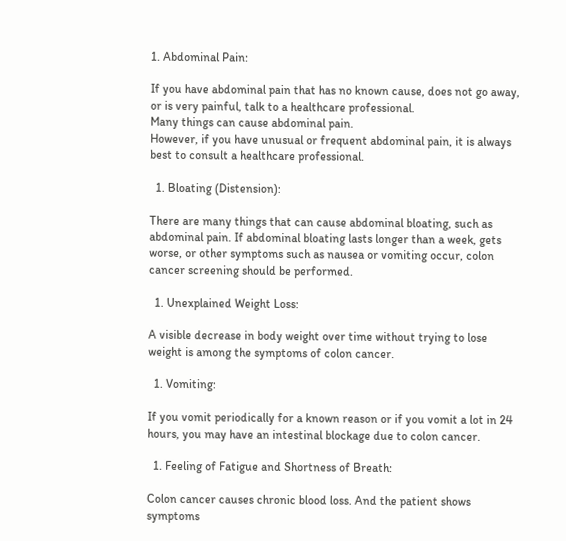1. Abdominal Pain:

If you have abdominal pain that has no known cause, does not go away, or is very painful, talk to a healthcare professional.
Many things can cause abdominal pain.
However, if you have unusual or frequent abdominal pain, it is always best to consult a healthcare professional.

  1. Bloating (Distension):

There are many things that can cause abdominal bloating, such as abdominal pain. If abdominal bloating lasts longer than a week, gets worse, or other symptoms such as nausea or vomiting occur, colon cancer screening should be performed.

  1. Unexplained Weight Loss:

A visible decrease in body weight over time without trying to lose weight is among the symptoms of colon cancer.

  1. Vomiting:

If you vomit periodically for a known reason or if you vomit a lot in 24 hours, you may have an intestinal blockage due to colon cancer.

  1. Feeling of Fatigue and Shortness of Breath:

Colon cancer causes chronic blood loss. And the patient shows symptoms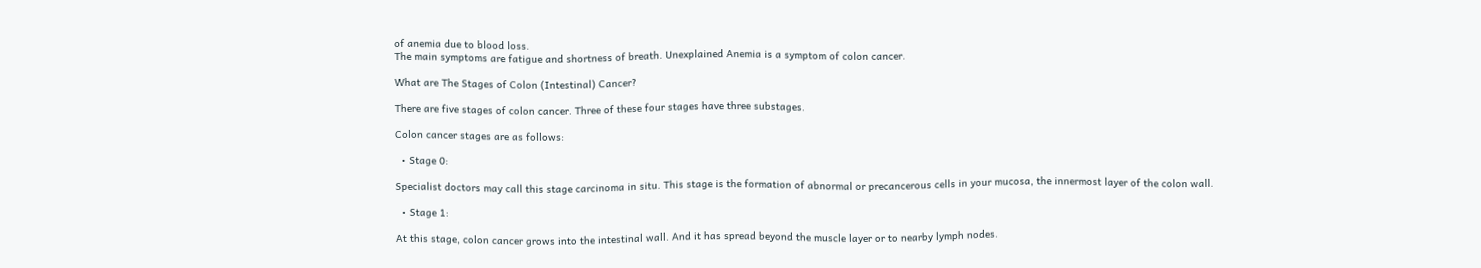of anemia due to blood loss.
The main symptoms are fatigue and shortness of breath. Unexplained Anemia is a symptom of colon cancer.

What are The Stages of Colon (Intestinal) Cancer?

There are five stages of colon cancer. Three of these four stages have three substages.

Colon cancer stages are as follows:

  • Stage 0:

Specialist doctors may call this stage carcinoma in situ. This stage is the formation of abnormal or precancerous cells in your mucosa, the innermost layer of the colon wall.

  • Stage 1:

At this stage, colon cancer grows into the intestinal wall. And it has spread beyond the muscle layer or to nearby lymph nodes.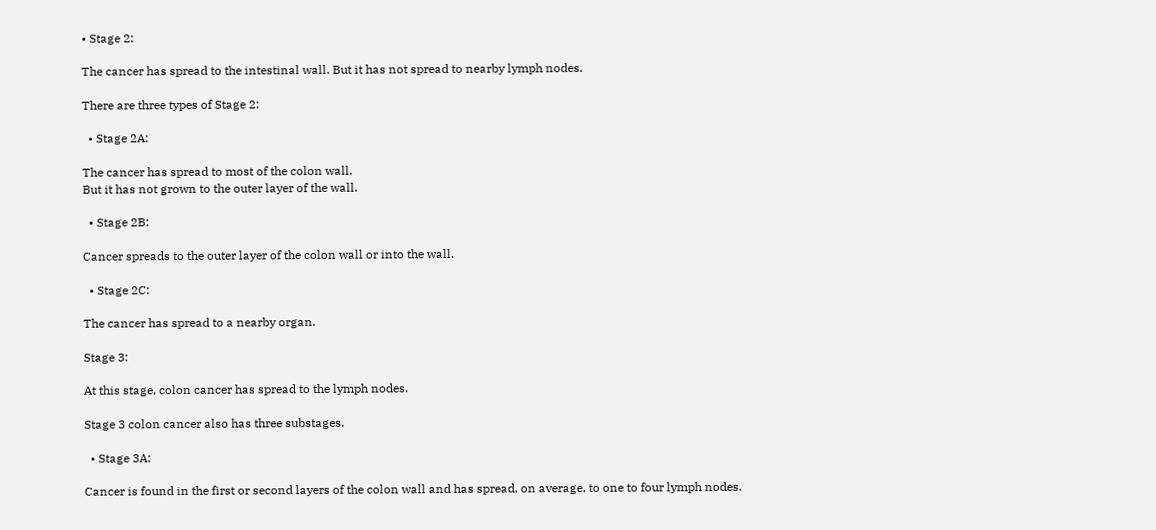• Stage 2:

The cancer has spread to the intestinal wall. But it has not spread to nearby lymph nodes.

There are three types of Stage 2:

  • Stage 2A:

The cancer has spread to most of the colon wall.
But it has not grown to the outer layer of the wall.

  • Stage 2B:

Cancer spreads to the outer layer of the colon wall or into the wall.

  • Stage 2C:

The cancer has spread to a nearby organ.

Stage 3:

At this stage, colon cancer has spread to the lymph nodes.

Stage 3 colon cancer also has three substages.

  • Stage 3A:

Cancer is found in the first or second layers of the colon wall and has spread, on average, to one to four lymph nodes.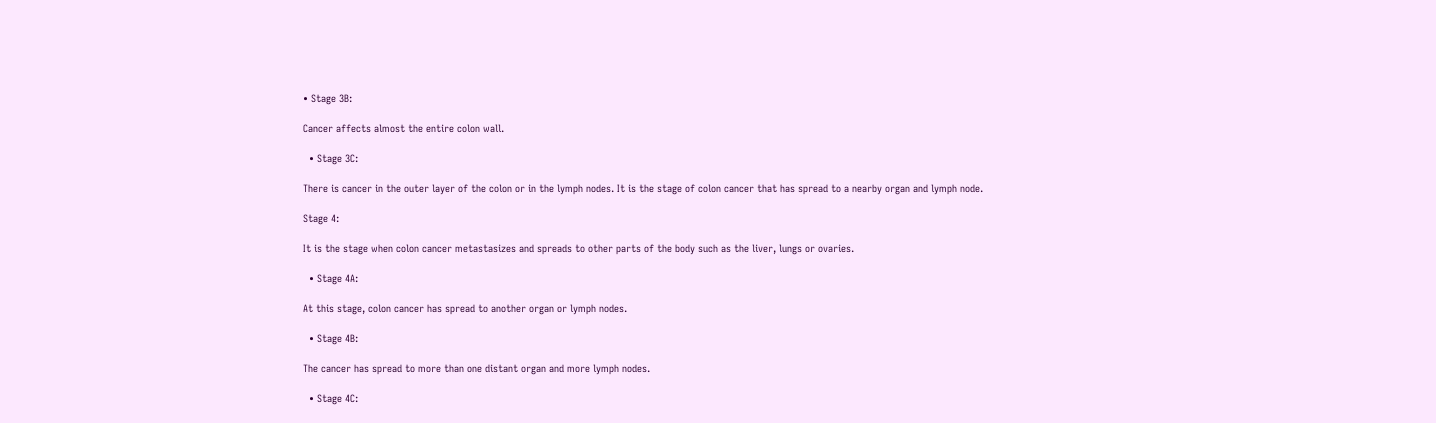• Stage 3B:

Cancer affects almost the entire colon wall.

  • Stage 3C:

There is cancer in the outer layer of the colon or in the lymph nodes. It is the stage of colon cancer that has spread to a nearby organ and lymph node.

Stage 4:

It is the stage when colon cancer metastasizes and spreads to other parts of the body such as the liver, lungs or ovaries.

  • Stage 4A:

At this stage, colon cancer has spread to another organ or lymph nodes.

  • Stage 4B:

The cancer has spread to more than one distant organ and more lymph nodes.

  • Stage 4C: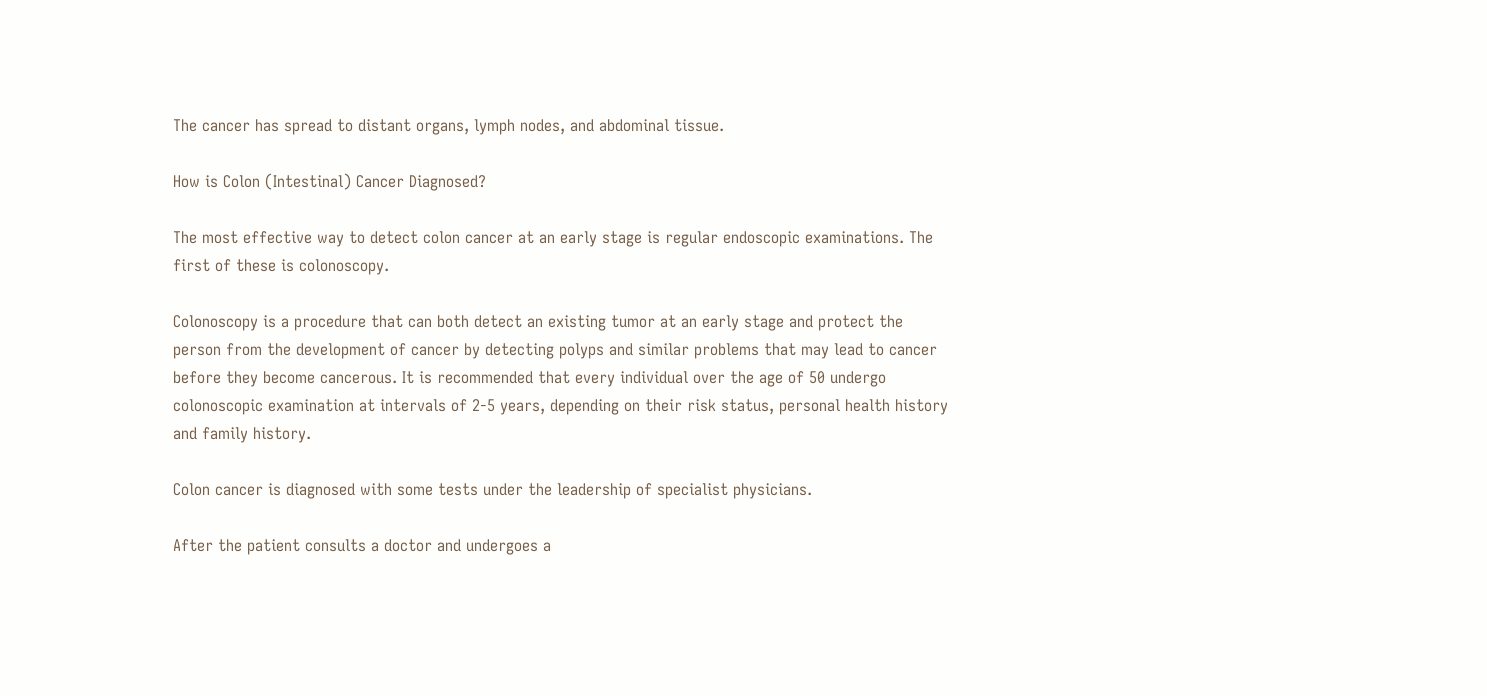The cancer has spread to distant organs, lymph nodes, and abdominal tissue.

How is Colon (Intestinal) Cancer Diagnosed?

The most effective way to detect colon cancer at an early stage is regular endoscopic examinations. The first of these is colonoscopy.

Colonoscopy is a procedure that can both detect an existing tumor at an early stage and protect the person from the development of cancer by detecting polyps and similar problems that may lead to cancer before they become cancerous. It is recommended that every individual over the age of 50 undergo colonoscopic examination at intervals of 2-5 years, depending on their risk status, personal health history and family history.

Colon cancer is diagnosed with some tests under the leadership of specialist physicians.

After the patient consults a doctor and undergoes a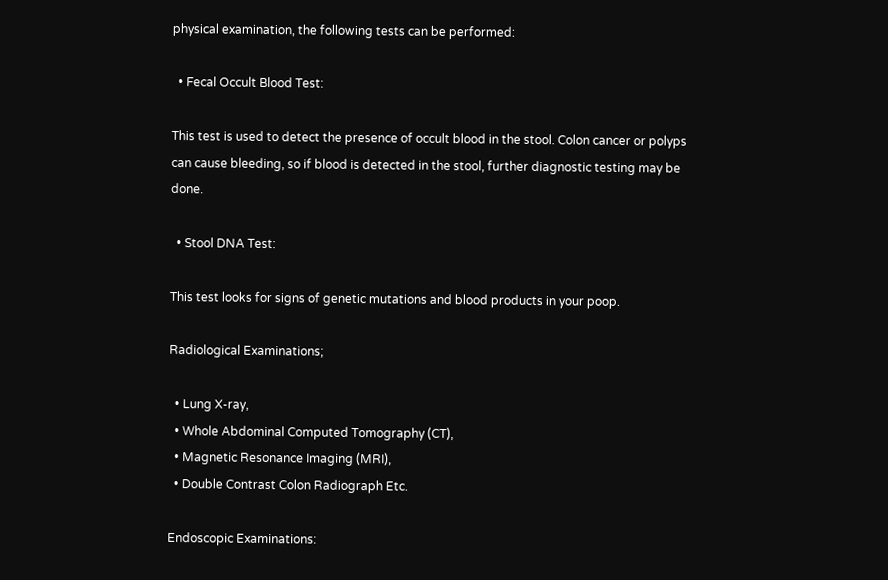physical examination, the following tests can be performed:

  • Fecal Occult Blood Test:

This test is used to detect the presence of occult blood in the stool. Colon cancer or polyps can cause bleeding, so if blood is detected in the stool, further diagnostic testing may be done.

  • Stool DNA Test:

This test looks for signs of genetic mutations and blood products in your poop.

Radiological Examinations;

  • Lung X-ray,
  • Whole Abdominal Computed Tomography (CT),
  • Magnetic Resonance Imaging (MRI),
  • Double Contrast Colon Radiograph Etc.

Endoscopic Examinations: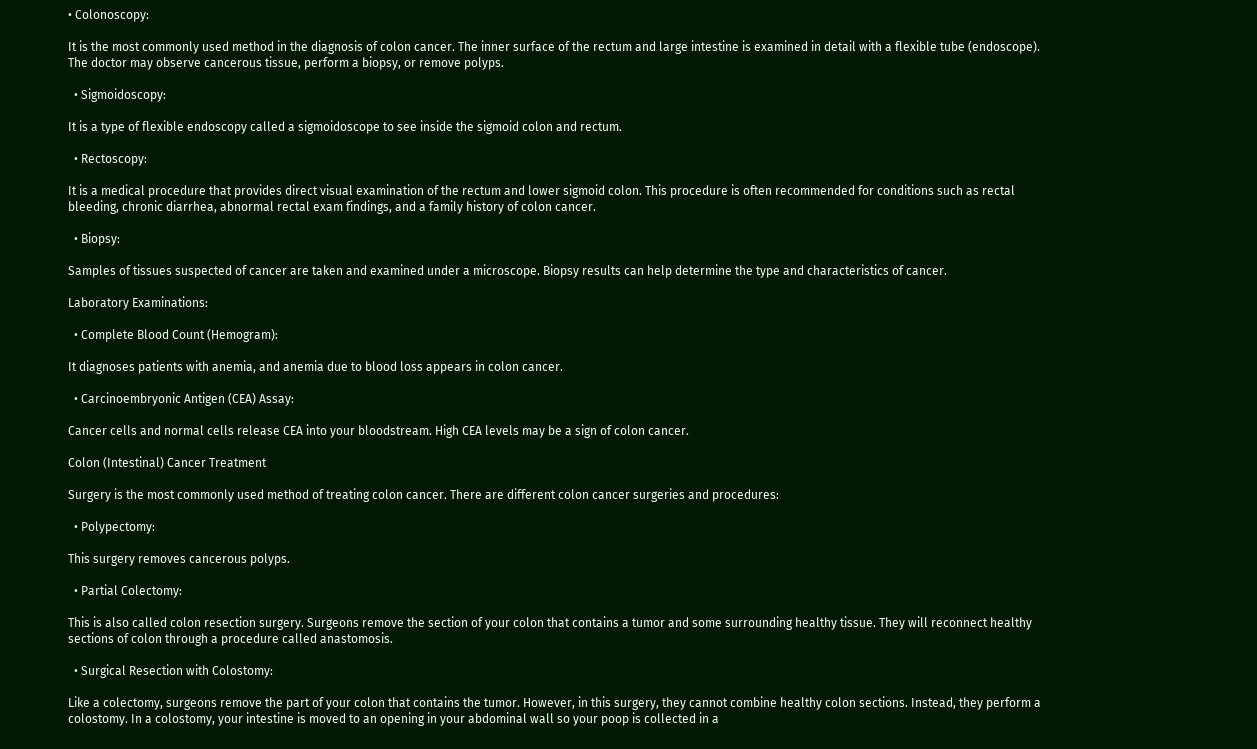• Colonoscopy:

It is the most commonly used method in the diagnosis of colon cancer. The inner surface of the rectum and large intestine is examined in detail with a flexible tube (endoscope). The doctor may observe cancerous tissue, perform a biopsy, or remove polyps.

  • Sigmoidoscopy:

It is a type of flexible endoscopy called a sigmoidoscope to see inside the sigmoid colon and rectum.

  • Rectoscopy:

It is a medical procedure that provides direct visual examination of the rectum and lower sigmoid colon. This procedure is often recommended for conditions such as rectal bleeding, chronic diarrhea, abnormal rectal exam findings, and a family history of colon cancer.

  • Biopsy:

Samples of tissues suspected of cancer are taken and examined under a microscope. Biopsy results can help determine the type and characteristics of cancer.

Laboratory Examinations:

  • Complete Blood Count (Hemogram):

It diagnoses patients with anemia, and anemia due to blood loss appears in colon cancer.

  • Carcinoembryonic Antigen (CEA) Assay:

Cancer cells and normal cells release CEA into your bloodstream. High CEA levels may be a sign of colon cancer.

Colon (Intestinal) Cancer Treatment

Surgery is the most commonly used method of treating colon cancer. There are different colon cancer surgeries and procedures:

  • Polypectomy:

This surgery removes cancerous polyps.

  • Partial Colectomy:

This is also called colon resection surgery. Surgeons remove the section of your colon that contains a tumor and some surrounding healthy tissue. They will reconnect healthy sections of colon through a procedure called anastomosis.

  • Surgical Resection with Colostomy:

Like a colectomy, surgeons remove the part of your colon that contains the tumor. However, in this surgery, they cannot combine healthy colon sections. Instead, they perform a colostomy. In a colostomy, your intestine is moved to an opening in your abdominal wall so your poop is collected in a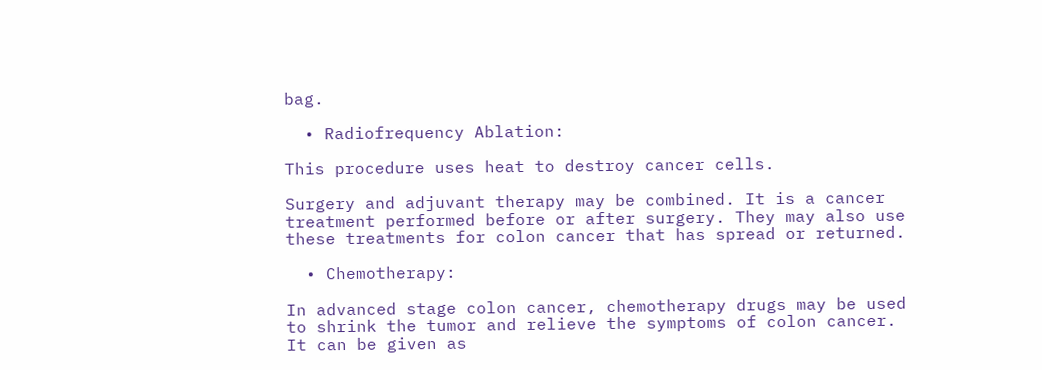bag.

  • Radiofrequency Ablation:

This procedure uses heat to destroy cancer cells.

Surgery and adjuvant therapy may be combined. It is a cancer treatment performed before or after surgery. They may also use these treatments for colon cancer that has spread or returned.

  • Chemotherapy:

In advanced stage colon cancer, chemotherapy drugs may be used to shrink the tumor and relieve the symptoms of colon cancer. It can be given as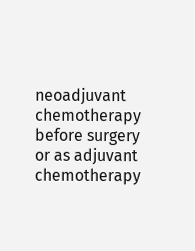neoadjuvant chemotherapy before surgery or as adjuvant chemotherapy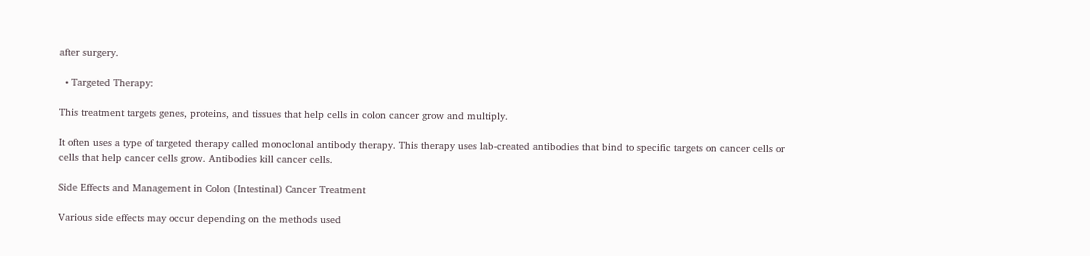after surgery.

  • Targeted Therapy:

This treatment targets genes, proteins, and tissues that help cells in colon cancer grow and multiply.

It often uses a type of targeted therapy called monoclonal antibody therapy. This therapy uses lab-created antibodies that bind to specific targets on cancer cells or cells that help cancer cells grow. Antibodies kill cancer cells.

Side Effects and Management in Colon (Intestinal) Cancer Treatment

Various side effects may occur depending on the methods used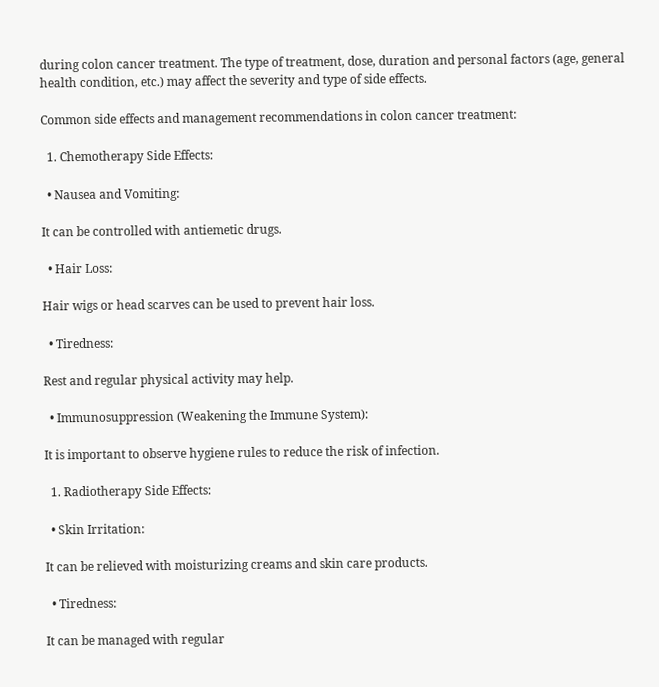during colon cancer treatment. The type of treatment, dose, duration and personal factors (age, general health condition, etc.) may affect the severity and type of side effects.

Common side effects and management recommendations in colon cancer treatment:

  1. Chemotherapy Side Effects:

  • Nausea and Vomiting:

It can be controlled with antiemetic drugs.

  • Hair Loss:

Hair wigs or head scarves can be used to prevent hair loss.

  • Tiredness:

Rest and regular physical activity may help.

  • Immunosuppression (Weakening the Immune System):

It is important to observe hygiene rules to reduce the risk of infection.

  1. Radiotherapy Side Effects:

  • Skin Irritation:

It can be relieved with moisturizing creams and skin care products.

  • Tiredness:

It can be managed with regular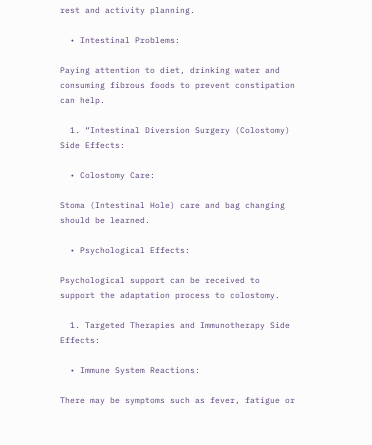rest and activity planning.

  • Intestinal Problems:

Paying attention to diet, drinking water and consuming fibrous foods to prevent constipation can help.

  1. “Intestinal Diversion Surgery (Colostomy) Side Effects:

  • Colostomy Care:

Stoma (Intestinal Hole) care and bag changing should be learned.

  • Psychological Effects:

Psychological support can be received to support the adaptation process to colostomy.

  1. Targeted Therapies and Immunotherapy Side Effects:

  • Immune System Reactions:

There may be symptoms such as fever, fatigue or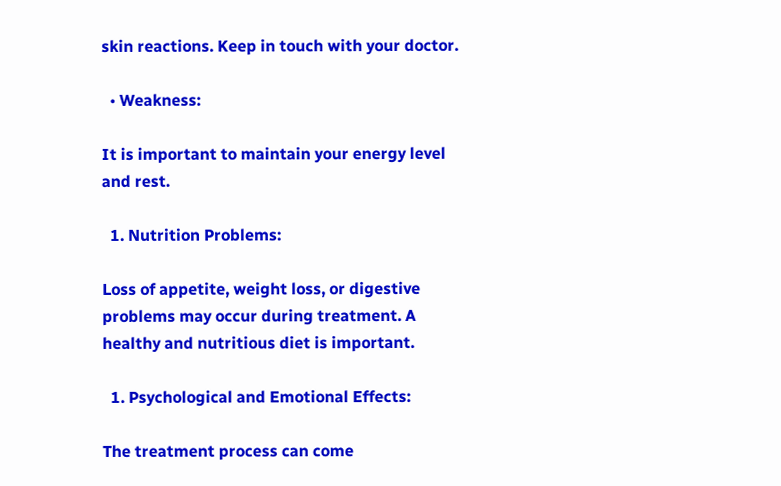skin reactions. Keep in touch with your doctor.

  • Weakness:

It is important to maintain your energy level and rest.

  1. Nutrition Problems:

Loss of appetite, weight loss, or digestive problems may occur during treatment. A healthy and nutritious diet is important.

  1. Psychological and Emotional Effects:

The treatment process can come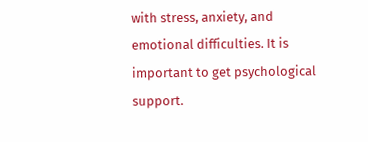with stress, anxiety, and emotional difficulties. It is important to get psychological support.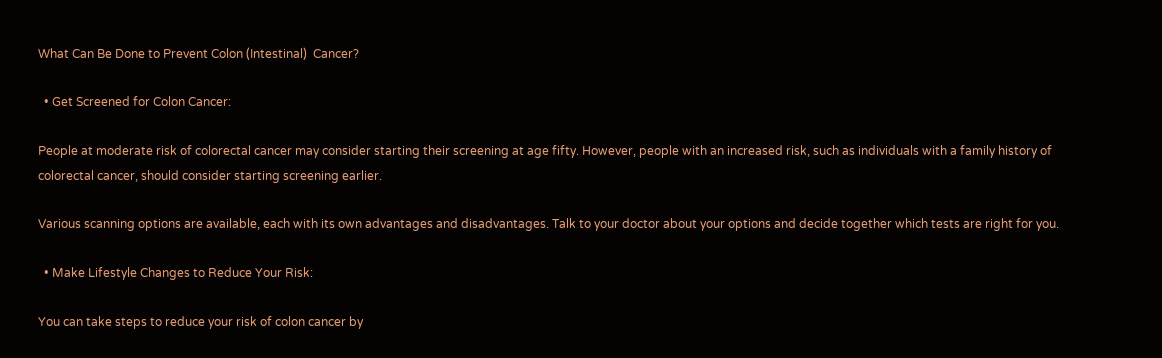What Can Be Done to Prevent Colon (Intestinal)  Cancer?

  • Get Screened for Colon Cancer:

People at moderate risk of colorectal cancer may consider starting their screening at age fifty. However, people with an increased risk, such as individuals with a family history of colorectal cancer, should consider starting screening earlier.

Various scanning options are available, each with its own advantages and disadvantages. Talk to your doctor about your options and decide together which tests are right for you.

  • Make Lifestyle Changes to Reduce Your Risk:

You can take steps to reduce your risk of colon cancer by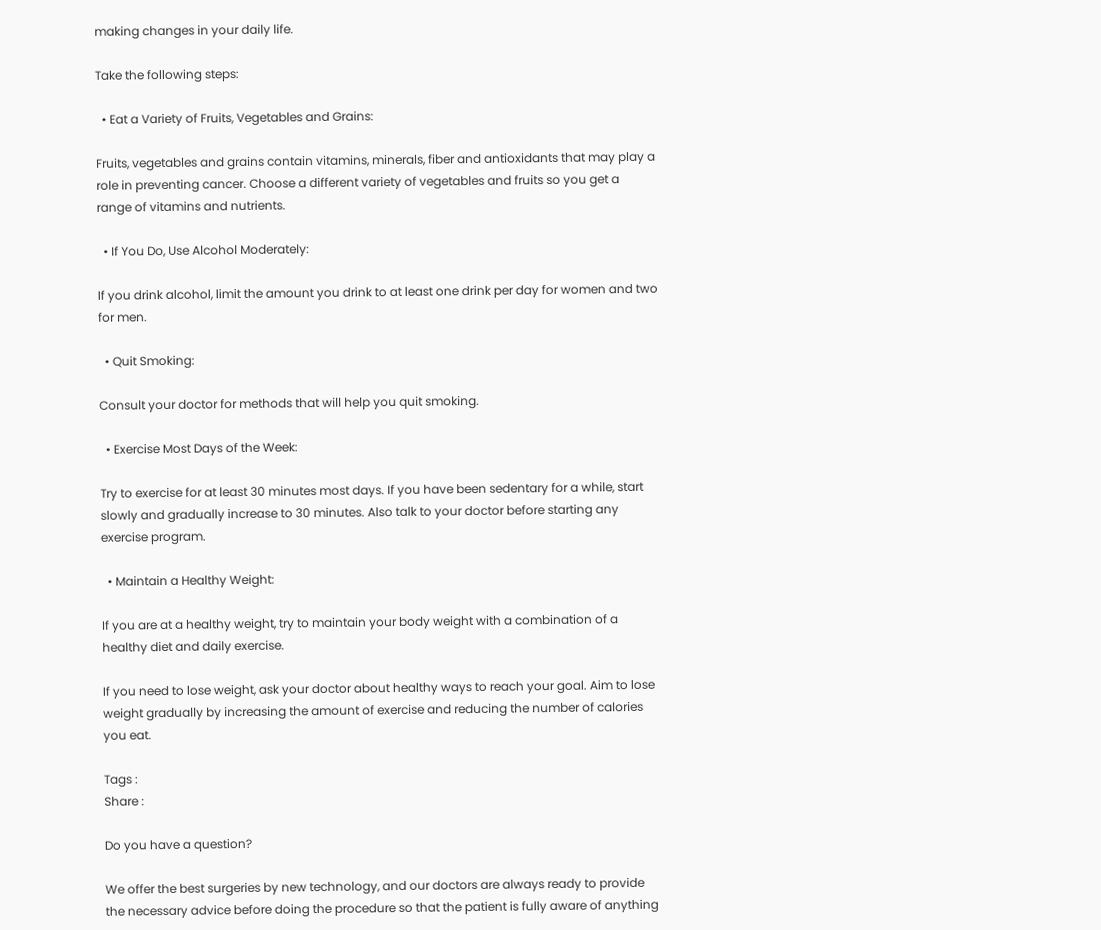making changes in your daily life.

Take the following steps:

  • Eat a Variety of Fruits, Vegetables and Grains:

Fruits, vegetables and grains contain vitamins, minerals, fiber and antioxidants that may play a role in preventing cancer. Choose a different variety of vegetables and fruits so you get a range of vitamins and nutrients.

  • If You Do, Use Alcohol Moderately:

If you drink alcohol, limit the amount you drink to at least one drink per day for women and two for men.

  • Quit Smoking:

Consult your doctor for methods that will help you quit smoking.

  • Exercise Most Days of the Week:

Try to exercise for at least 30 minutes most days. If you have been sedentary for a while, start slowly and gradually increase to 30 minutes. Also talk to your doctor before starting any exercise program.

  • Maintain a Healthy Weight:

If you are at a healthy weight, try to maintain your body weight with a combination of a healthy diet and daily exercise.

If you need to lose weight, ask your doctor about healthy ways to reach your goal. Aim to lose weight gradually by increasing the amount of exercise and reducing the number of calories you eat.

Tags :
Share :

Do you have a question?

We offer the best surgeries by new technology, and our doctors are always ready to provide the necessary advice before doing the procedure so that the patient is fully aware of anything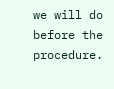we will do before the procedure.